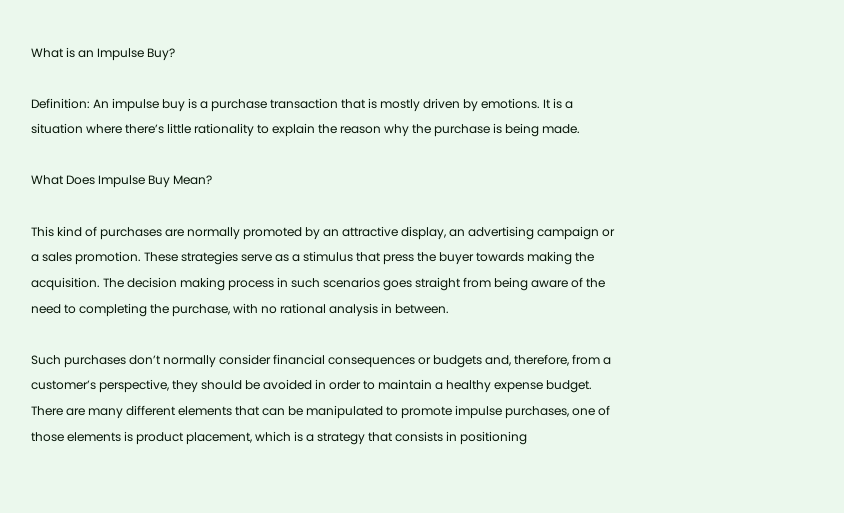What is an Impulse Buy?

Definition: An impulse buy is a purchase transaction that is mostly driven by emotions. It is a situation where there’s little rationality to explain the reason why the purchase is being made.

What Does Impulse Buy Mean?

This kind of purchases are normally promoted by an attractive display, an advertising campaign or a sales promotion. These strategies serve as a stimulus that press the buyer towards making the acquisition. The decision making process in such scenarios goes straight from being aware of the need to completing the purchase, with no rational analysis in between.

Such purchases don’t normally consider financial consequences or budgets and, therefore, from a customer’s perspective, they should be avoided in order to maintain a healthy expense budget. There are many different elements that can be manipulated to promote impulse purchases, one of those elements is product placement, which is a strategy that consists in positioning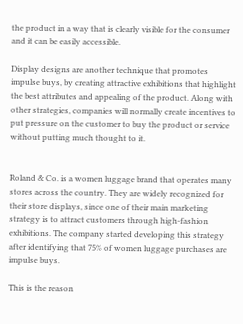the product in a way that is clearly visible for the consumer and it can be easily accessible.

Display designs are another technique that promotes impulse buys, by creating attractive exhibitions that highlight the best attributes and appealing of the product. Along with other strategies, companies will normally create incentives to put pressure on the customer to buy the product or service without putting much thought to it.


Roland & Co. is a women luggage brand that operates many stores across the country. They are widely recognized for their store displays, since one of their main marketing strategy is to attract customers through high-fashion exhibitions. The company started developing this strategy after identifying that 75% of women luggage purchases are impulse buys.

This is the reason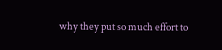why they put so much effort to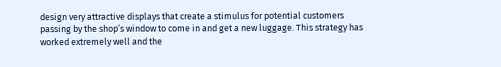design very attractive displays that create a stimulus for potential customers passing by the shop’s window to come in and get a new luggage. This strategy has worked extremely well and the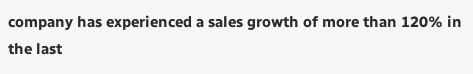company has experienced a sales growth of more than 120% in the last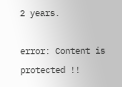2 years.

error: Content is protected !!